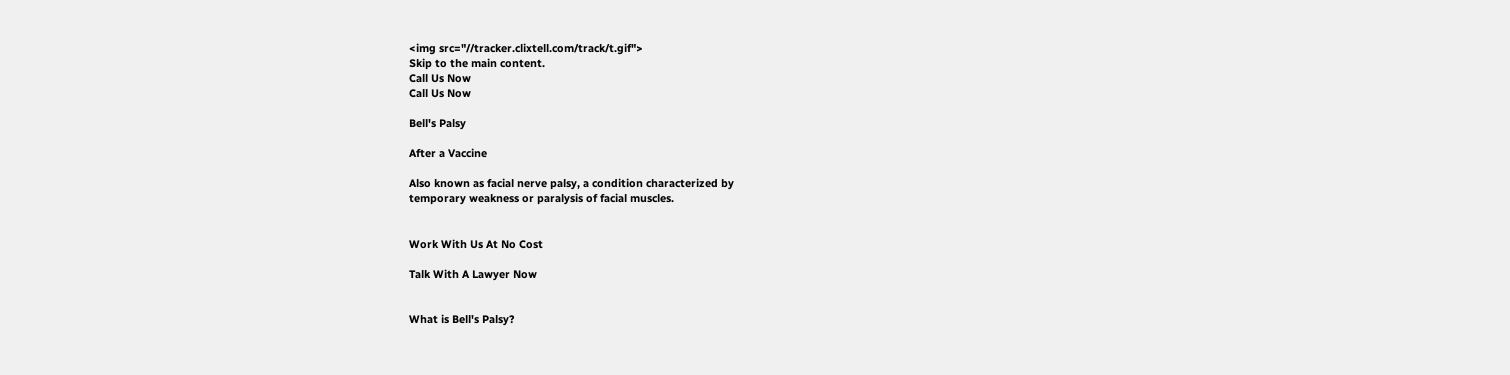<img src="//tracker.clixtell.com/track/t.gif">
Skip to the main content.
Call Us Now
Call Us Now

Bell's Palsy

After a Vaccine

Also known as facial nerve palsy, a condition characterized by
temporary weakness or paralysis of facial muscles.


Work With Us At No Cost

Talk With A Lawyer Now


What is Bell's Palsy?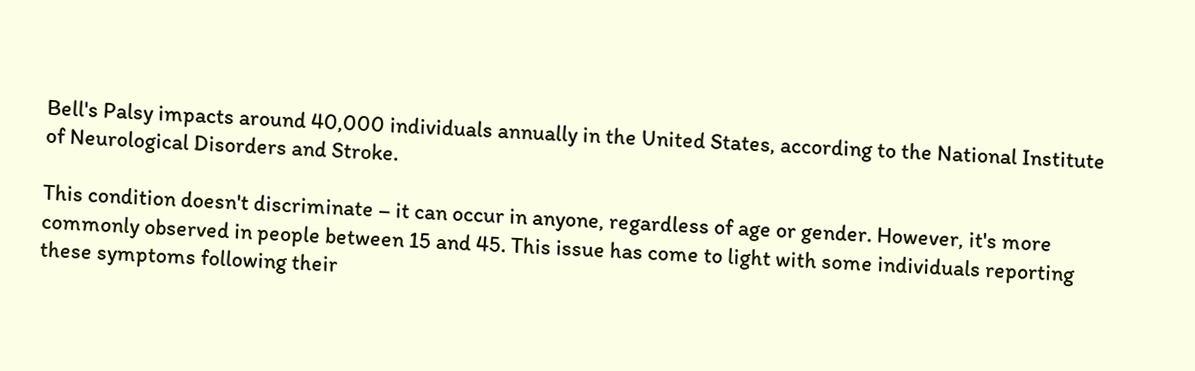Bell's Palsy impacts around 40,000 individuals annually in the United States, according to the National Institute of Neurological Disorders and Stroke.

This condition doesn't discriminate – it can occur in anyone, regardless of age or gender. However, it's more commonly observed in people between 15 and 45. This issue has come to light with some individuals reporting these symptoms following their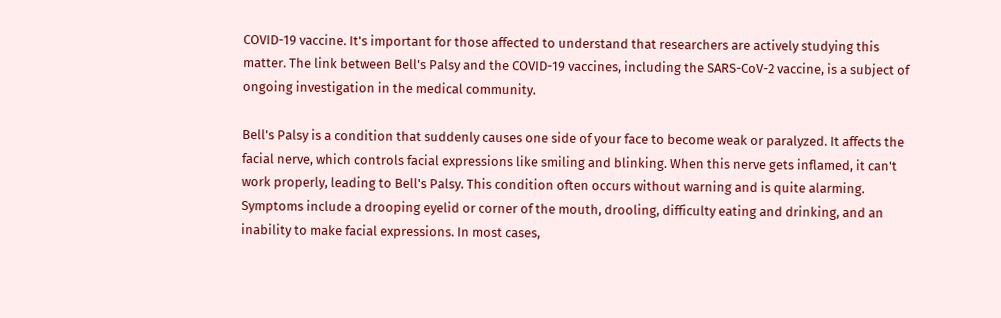COVID-19 vaccine. It's important for those affected to understand that researchers are actively studying this matter. The link between Bell's Palsy and the COVID-19 vaccines, including the SARS-CoV-2 vaccine, is a subject of ongoing investigation in the medical community.

Bell's Palsy is a condition that suddenly causes one side of your face to become weak or paralyzed. It affects the facial nerve, which controls facial expressions like smiling and blinking. When this nerve gets inflamed, it can't work properly, leading to Bell's Palsy. This condition often occurs without warning and is quite alarming. Symptoms include a drooping eyelid or corner of the mouth, drooling, difficulty eating and drinking, and an inability to make facial expressions. In most cases,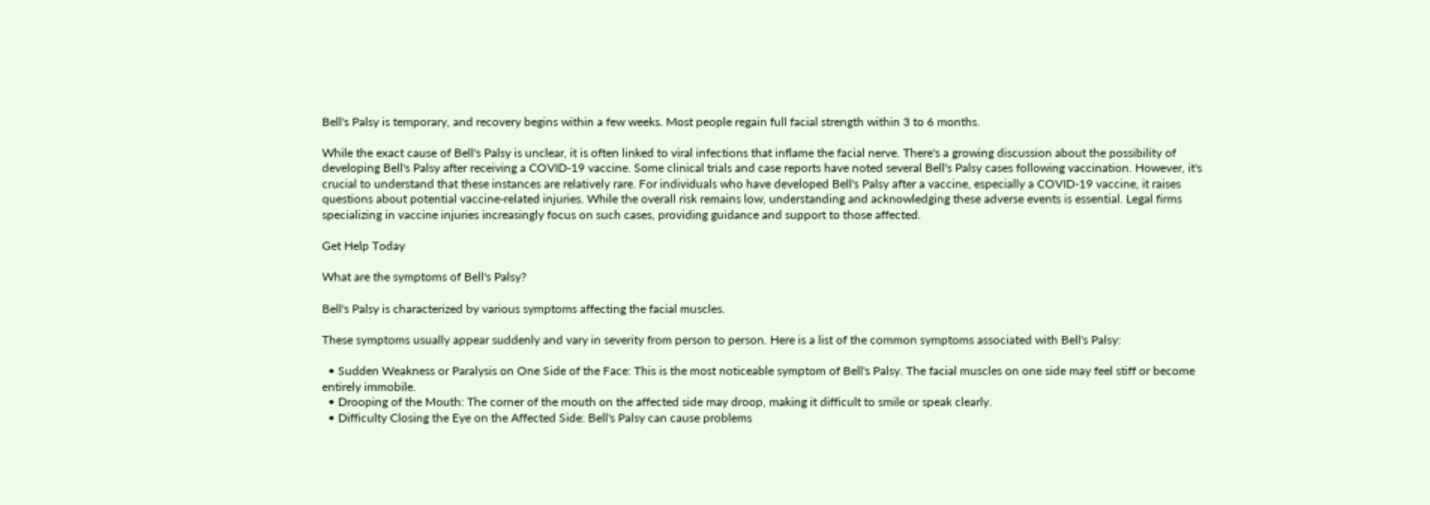Bell's Palsy is temporary, and recovery begins within a few weeks. Most people regain full facial strength within 3 to 6 months.

While the exact cause of Bell's Palsy is unclear, it is often linked to viral infections that inflame the facial nerve. There's a growing discussion about the possibility of developing Bell's Palsy after receiving a COVID-19 vaccine. Some clinical trials and case reports have noted several Bell's Palsy cases following vaccination. However, it's crucial to understand that these instances are relatively rare. For individuals who have developed Bell's Palsy after a vaccine, especially a COVID-19 vaccine, it raises questions about potential vaccine-related injuries. While the overall risk remains low, understanding and acknowledging these adverse events is essential. Legal firms specializing in vaccine injuries increasingly focus on such cases, providing guidance and support to those affected.

Get Help Today

What are the symptoms of Bell's Palsy?

Bell's Palsy is characterized by various symptoms affecting the facial muscles.

These symptoms usually appear suddenly and vary in severity from person to person. Here is a list of the common symptoms associated with Bell's Palsy:

  • Sudden Weakness or Paralysis on One Side of the Face: This is the most noticeable symptom of Bell's Palsy. The facial muscles on one side may feel stiff or become entirely immobile.
  • Drooping of the Mouth: The corner of the mouth on the affected side may droop, making it difficult to smile or speak clearly.
  • Difficulty Closing the Eye on the Affected Side: Bell's Palsy can cause problems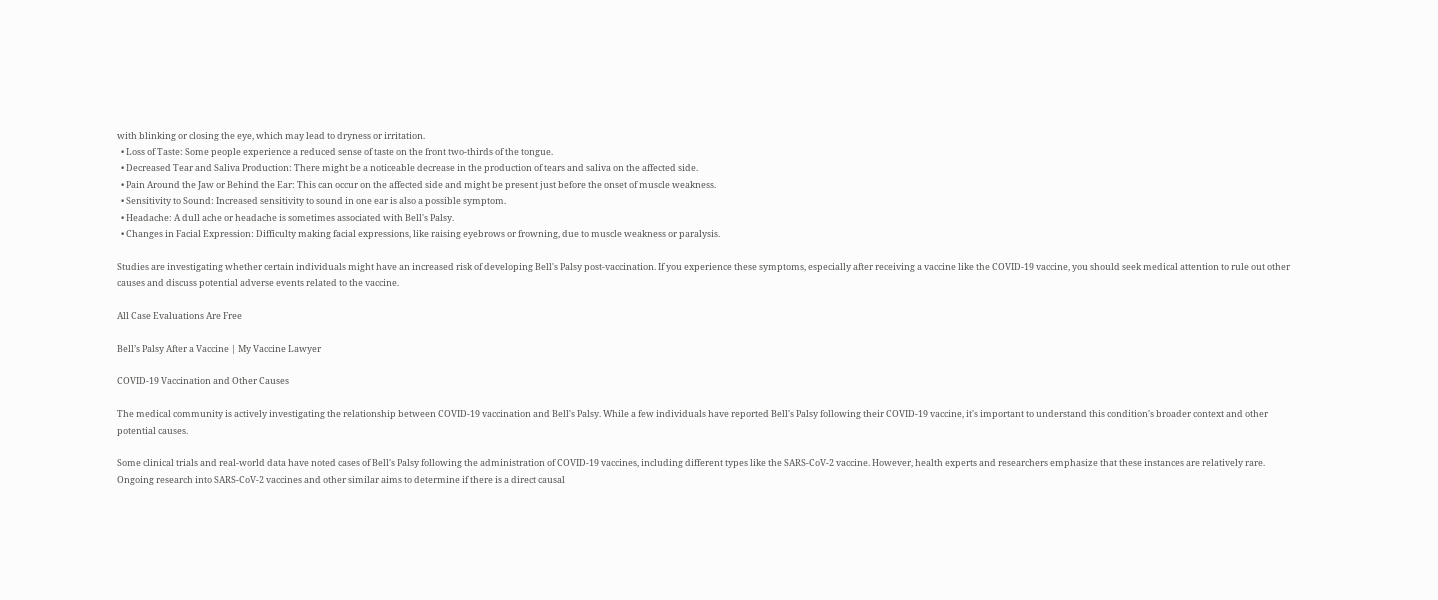with blinking or closing the eye, which may lead to dryness or irritation.
  • Loss of Taste: Some people experience a reduced sense of taste on the front two-thirds of the tongue.
  • Decreased Tear and Saliva Production: There might be a noticeable decrease in the production of tears and saliva on the affected side.
  • Pain Around the Jaw or Behind the Ear: This can occur on the affected side and might be present just before the onset of muscle weakness.
  • Sensitivity to Sound: Increased sensitivity to sound in one ear is also a possible symptom.
  • Headache: A dull ache or headache is sometimes associated with Bell's Palsy.
  • Changes in Facial Expression: Difficulty making facial expressions, like raising eyebrows or frowning, due to muscle weakness or paralysis.

Studies are investigating whether certain individuals might have an increased risk of developing Bell's Palsy post-vaccination. If you experience these symptoms, especially after receiving a vaccine like the COVID-19 vaccine, you should seek medical attention to rule out other causes and discuss potential adverse events related to the vaccine.

All Case Evaluations Are Free

Bell’s Palsy After a Vaccine | My Vaccine Lawyer

COVID-19 Vaccination and Other Causes

The medical community is actively investigating the relationship between COVID-19 vaccination and Bell's Palsy. While a few individuals have reported Bell's Palsy following their COVID-19 vaccine, it's important to understand this condition's broader context and other potential causes.

Some clinical trials and real-world data have noted cases of Bell's Palsy following the administration of COVID-19 vaccines, including different types like the SARS-CoV-2 vaccine. However, health experts and researchers emphasize that these instances are relatively rare. Ongoing research into SARS-CoV-2 vaccines and other similar aims to determine if there is a direct causal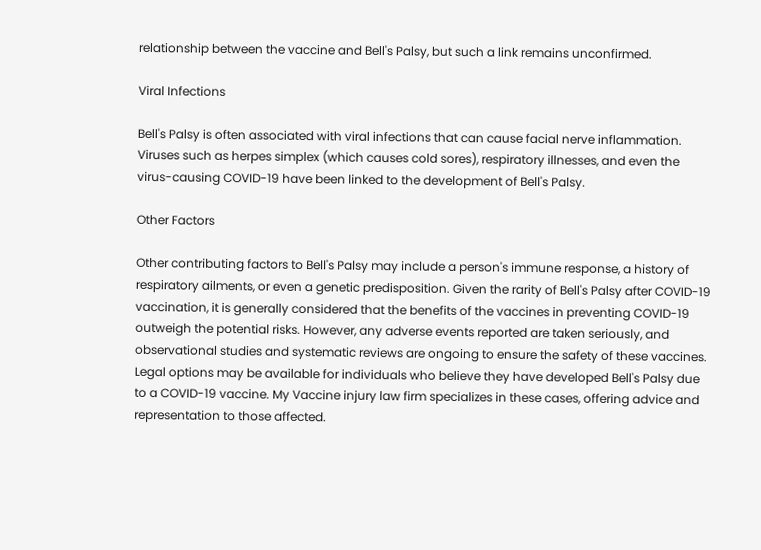relationship between the vaccine and Bell's Palsy, but such a link remains unconfirmed.

Viral Infections

Bell's Palsy is often associated with viral infections that can cause facial nerve inflammation. Viruses such as herpes simplex (which causes cold sores), respiratory illnesses, and even the virus-causing COVID-19 have been linked to the development of Bell's Palsy.

Other Factors

Other contributing factors to Bell's Palsy may include a person's immune response, a history of respiratory ailments, or even a genetic predisposition. Given the rarity of Bell's Palsy after COVID-19 vaccination, it is generally considered that the benefits of the vaccines in preventing COVID-19 outweigh the potential risks. However, any adverse events reported are taken seriously, and observational studies and systematic reviews are ongoing to ensure the safety of these vaccines. Legal options may be available for individuals who believe they have developed Bell's Palsy due to a COVID-19 vaccine. My Vaccine injury law firm specializes in these cases, offering advice and representation to those affected.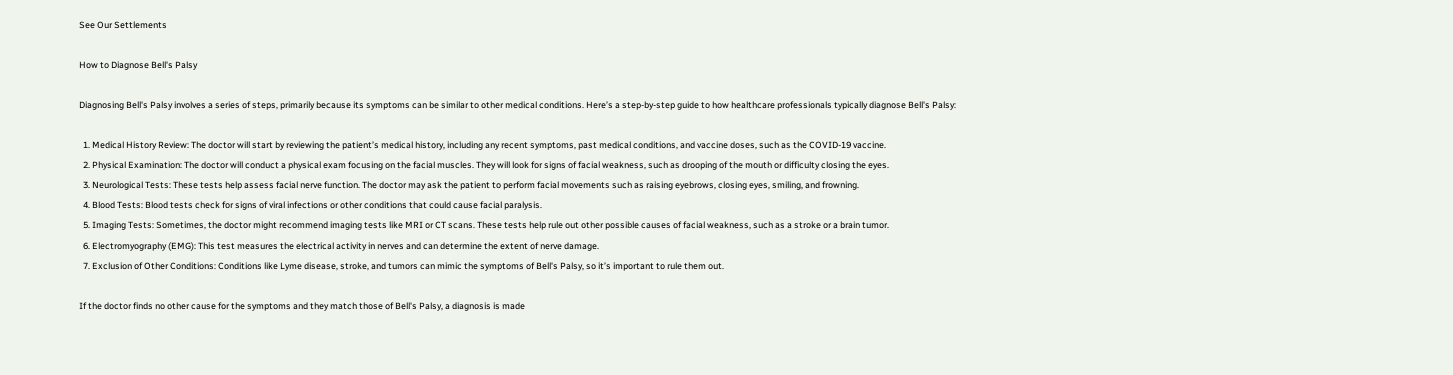See Our Settlements

How to Diagnose Bell's Palsy

Diagnosing Bell's Palsy involves a series of steps, primarily because its symptoms can be similar to other medical conditions. Here’s a step-by-step guide to how healthcare professionals typically diagnose Bell's Palsy:

  1. Medical History Review: The doctor will start by reviewing the patient’s medical history, including any recent symptoms, past medical conditions, and vaccine doses, such as the COVID-19 vaccine.
  2. Physical Examination: The doctor will conduct a physical exam focusing on the facial muscles. They will look for signs of facial weakness, such as drooping of the mouth or difficulty closing the eyes.
  3. Neurological Tests: These tests help assess facial nerve function. The doctor may ask the patient to perform facial movements such as raising eyebrows, closing eyes, smiling, and frowning.
  4. Blood Tests: Blood tests check for signs of viral infections or other conditions that could cause facial paralysis.
  5. Imaging Tests: Sometimes, the doctor might recommend imaging tests like MRI or CT scans. These tests help rule out other possible causes of facial weakness, such as a stroke or a brain tumor.
  6. Electromyography (EMG): This test measures the electrical activity in nerves and can determine the extent of nerve damage.
  7. Exclusion of Other Conditions: Conditions like Lyme disease, stroke, and tumors can mimic the symptoms of Bell's Palsy, so it’s important to rule them out.

If the doctor finds no other cause for the symptoms and they match those of Bell's Palsy, a diagnosis is made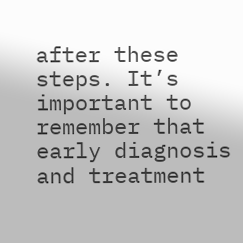after these steps. It’s important to remember that early diagnosis and treatment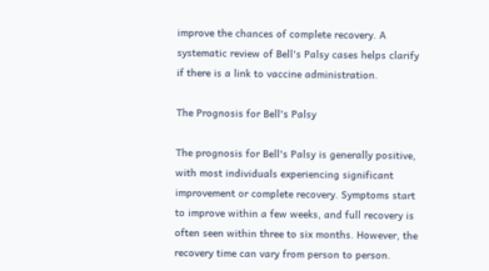improve the chances of complete recovery. A systematic review of Bell's Palsy cases helps clarify if there is a link to vaccine administration.

The Prognosis for Bell's Palsy

The prognosis for Bell's Palsy is generally positive, with most individuals experiencing significant improvement or complete recovery. Symptoms start to improve within a few weeks, and full recovery is often seen within three to six months. However, the recovery time can vary from person to person.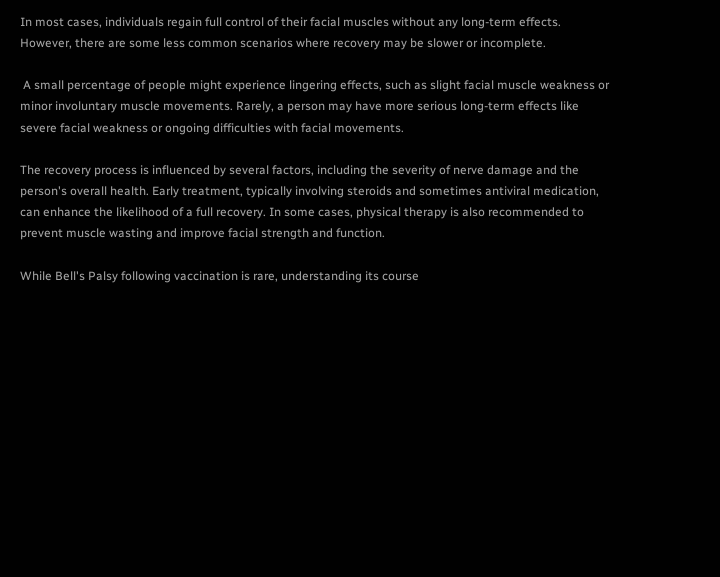In most cases, individuals regain full control of their facial muscles without any long-term effects. However, there are some less common scenarios where recovery may be slower or incomplete.

 A small percentage of people might experience lingering effects, such as slight facial muscle weakness or minor involuntary muscle movements. Rarely, a person may have more serious long-term effects like severe facial weakness or ongoing difficulties with facial movements.

The recovery process is influenced by several factors, including the severity of nerve damage and the person's overall health. Early treatment, typically involving steroids and sometimes antiviral medication, can enhance the likelihood of a full recovery. In some cases, physical therapy is also recommended to prevent muscle wasting and improve facial strength and function.

While Bell's Palsy following vaccination is rare, understanding its course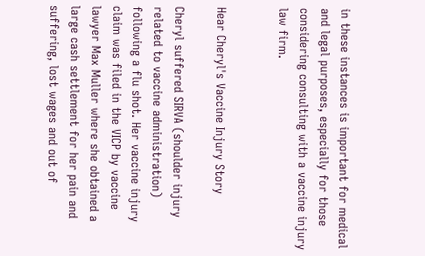in these instances is important for medical and legal purposes, especially for those considering consulting with a vaccine injury law firm.


Hear Cheryl's Vaccine Injury Story

Cheryl suffered SIRVA (shoulder injury related to vaccine administration) following a flu shot. Her vaccine injury claim was filed in the VICP by vaccine lawyer Max Muller where she obtained a large cash settlement for her pain and suffering, lost wages and out of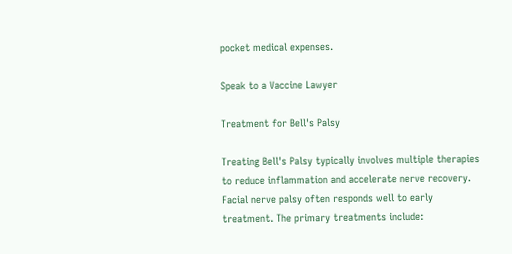pocket medical expenses.

Speak to a Vaccine Lawyer

Treatment for Bell's Palsy

Treating Bell's Palsy typically involves multiple therapies to reduce inflammation and accelerate nerve recovery. Facial nerve palsy often responds well to early treatment. The primary treatments include: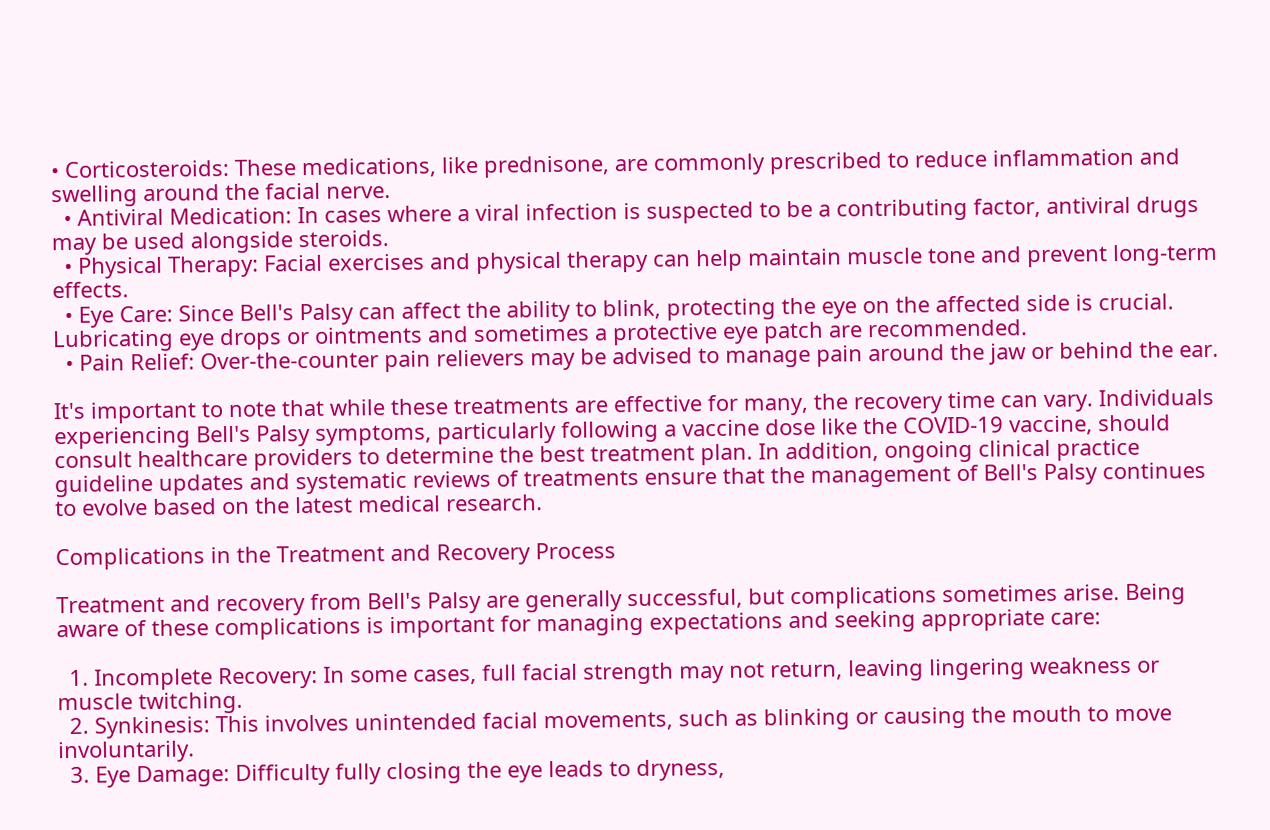• Corticosteroids: These medications, like prednisone, are commonly prescribed to reduce inflammation and swelling around the facial nerve.
  • Antiviral Medication: In cases where a viral infection is suspected to be a contributing factor, antiviral drugs may be used alongside steroids.
  • Physical Therapy: Facial exercises and physical therapy can help maintain muscle tone and prevent long-term effects.
  • Eye Care: Since Bell's Palsy can affect the ability to blink, protecting the eye on the affected side is crucial. Lubricating eye drops or ointments and sometimes a protective eye patch are recommended.
  • Pain Relief: Over-the-counter pain relievers may be advised to manage pain around the jaw or behind the ear.

It's important to note that while these treatments are effective for many, the recovery time can vary. Individuals experiencing Bell's Palsy symptoms, particularly following a vaccine dose like the COVID-19 vaccine, should consult healthcare providers to determine the best treatment plan. In addition, ongoing clinical practice guideline updates and systematic reviews of treatments ensure that the management of Bell's Palsy continues to evolve based on the latest medical research.

Complications in the Treatment and Recovery Process

Treatment and recovery from Bell's Palsy are generally successful, but complications sometimes arise. Being aware of these complications is important for managing expectations and seeking appropriate care:

  1. Incomplete Recovery: In some cases, full facial strength may not return, leaving lingering weakness or muscle twitching.
  2. Synkinesis: This involves unintended facial movements, such as blinking or causing the mouth to move involuntarily.
  3. Eye Damage: Difficulty fully closing the eye leads to dryness,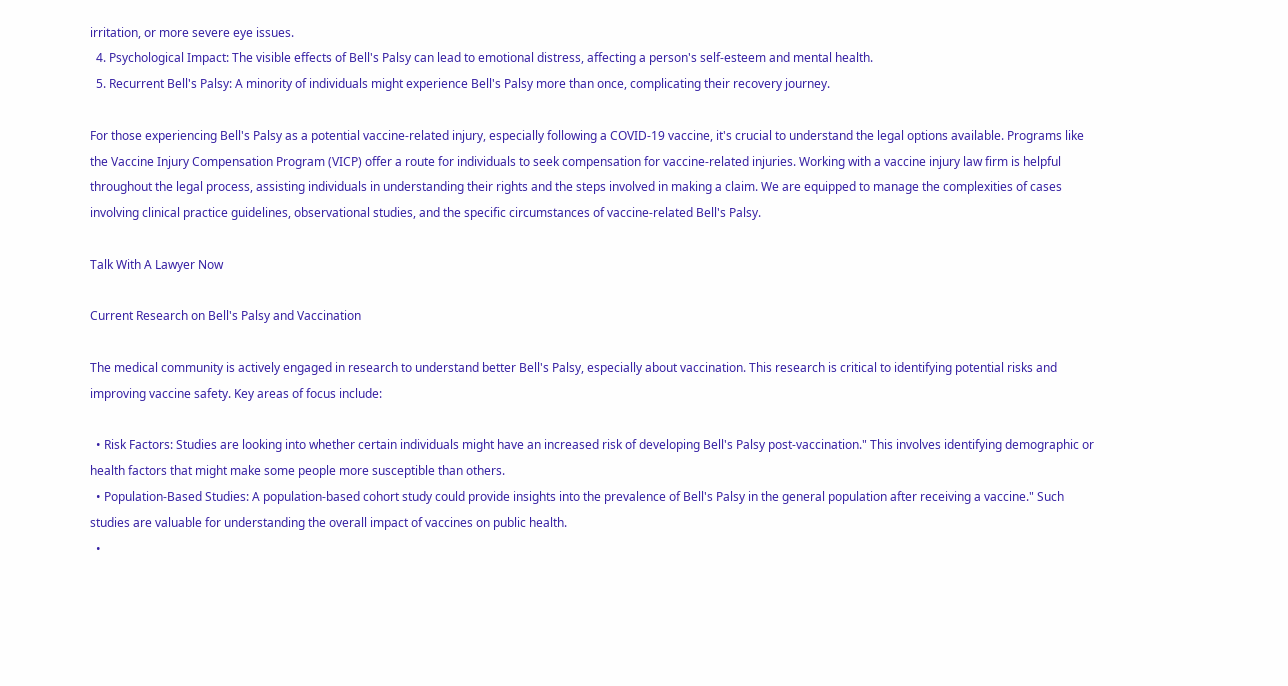irritation, or more severe eye issues.
  4. Psychological Impact: The visible effects of Bell's Palsy can lead to emotional distress, affecting a person's self-esteem and mental health.
  5. Recurrent Bell's Palsy: A minority of individuals might experience Bell's Palsy more than once, complicating their recovery journey.

For those experiencing Bell's Palsy as a potential vaccine-related injury, especially following a COVID-19 vaccine, it's crucial to understand the legal options available. Programs like the Vaccine Injury Compensation Program (VICP) offer a route for individuals to seek compensation for vaccine-related injuries. Working with a vaccine injury law firm is helpful throughout the legal process, assisting individuals in understanding their rights and the steps involved in making a claim. We are equipped to manage the complexities of cases involving clinical practice guidelines, observational studies, and the specific circumstances of vaccine-related Bell's Palsy.

Talk With A Lawyer Now

Current Research on Bell's Palsy and Vaccination

The medical community is actively engaged in research to understand better Bell's Palsy, especially about vaccination. This research is critical to identifying potential risks and improving vaccine safety. Key areas of focus include:

  • Risk Factors: Studies are looking into whether certain individuals might have an increased risk of developing Bell's Palsy post-vaccination." This involves identifying demographic or health factors that might make some people more susceptible than others.
  • Population-Based Studies: A population-based cohort study could provide insights into the prevalence of Bell's Palsy in the general population after receiving a vaccine." Such studies are valuable for understanding the overall impact of vaccines on public health.
  •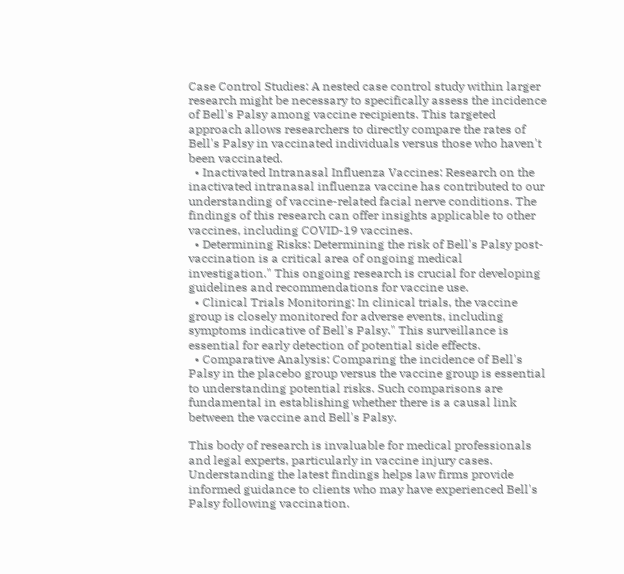Case Control Studies: A nested case control study within larger research might be necessary to specifically assess the incidence of Bell's Palsy among vaccine recipients. This targeted approach allows researchers to directly compare the rates of Bell's Palsy in vaccinated individuals versus those who haven't been vaccinated.
  • Inactivated Intranasal Influenza Vaccines: Research on the inactivated intranasal influenza vaccine has contributed to our understanding of vaccine-related facial nerve conditions. The findings of this research can offer insights applicable to other vaccines, including COVID-19 vaccines.
  • Determining Risks: Determining the risk of Bell's Palsy post-vaccination is a critical area of ongoing medical investigation." This ongoing research is crucial for developing guidelines and recommendations for vaccine use.
  • Clinical Trials Monitoring: In clinical trials, the vaccine group is closely monitored for adverse events, including symptoms indicative of Bell's Palsy." This surveillance is essential for early detection of potential side effects.
  • Comparative Analysis: Comparing the incidence of Bell's Palsy in the placebo group versus the vaccine group is essential to understanding potential risks. Such comparisons are fundamental in establishing whether there is a causal link between the vaccine and Bell's Palsy.

This body of research is invaluable for medical professionals and legal experts, particularly in vaccine injury cases. Understanding the latest findings helps law firms provide informed guidance to clients who may have experienced Bell's Palsy following vaccination.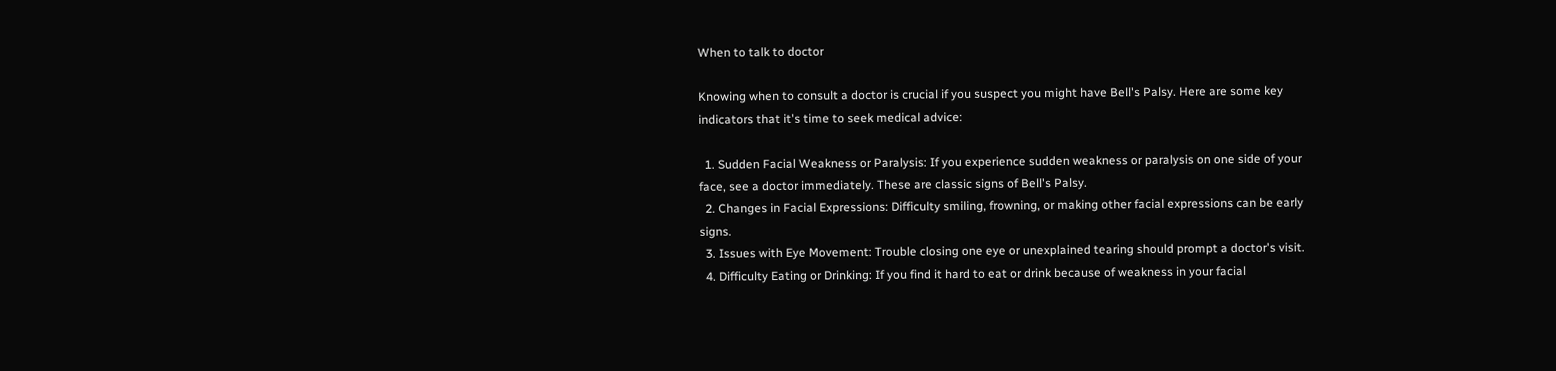When to talk to doctor

Knowing when to consult a doctor is crucial if you suspect you might have Bell's Palsy. Here are some key indicators that it's time to seek medical advice:

  1. Sudden Facial Weakness or Paralysis: If you experience sudden weakness or paralysis on one side of your face, see a doctor immediately. These are classic signs of Bell's Palsy.
  2. Changes in Facial Expressions: Difficulty smiling, frowning, or making other facial expressions can be early signs.
  3. Issues with Eye Movement: Trouble closing one eye or unexplained tearing should prompt a doctor's visit.
  4. Difficulty Eating or Drinking: If you find it hard to eat or drink because of weakness in your facial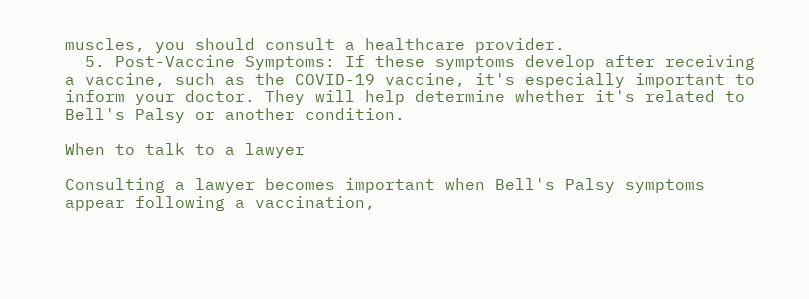muscles, you should consult a healthcare provider.
  5. Post-Vaccine Symptoms: If these symptoms develop after receiving a vaccine, such as the COVID-19 vaccine, it's especially important to inform your doctor. They will help determine whether it's related to Bell's Palsy or another condition.

When to talk to a lawyer

Consulting a lawyer becomes important when Bell's Palsy symptoms appear following a vaccination,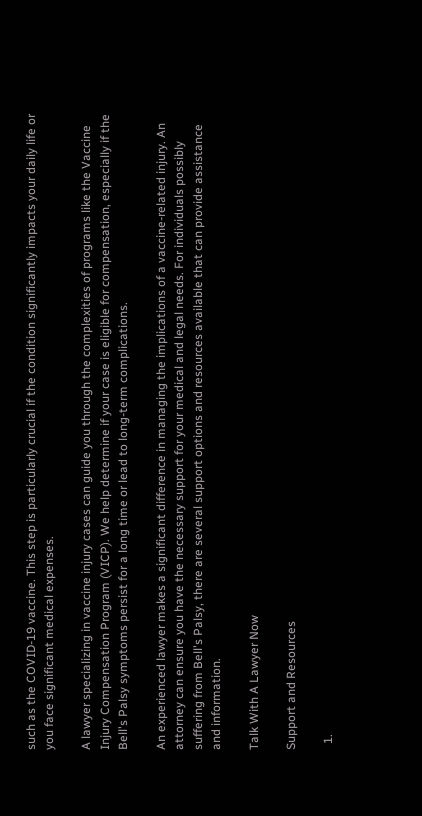such as the COVID-19 vaccine. This step is particularly crucial if the condition significantly impacts your daily life or you face significant medical expenses.

A lawyer specializing in vaccine injury cases can guide you through the complexities of programs like the Vaccine Injury Compensation Program (VICP). We help determine if your case is eligible for compensation, especially if the Bell's Palsy symptoms persist for a long time or lead to long-term complications.

An experienced lawyer makes a significant difference in managing the implications of a vaccine-related injury. An attorney can ensure you have the necessary support for your medical and legal needs. For individuals possibly suffering from Bell's Palsy, there are several support options and resources available that can provide assistance and information.

Talk With A Lawyer Now

Support and Resources

  1.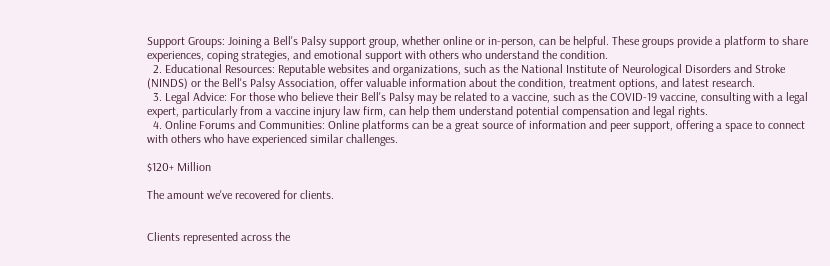Support Groups: Joining a Bell's Palsy support group, whether online or in-person, can be helpful. These groups provide a platform to share experiences, coping strategies, and emotional support with others who understand the condition.
  2. Educational Resources: Reputable websites and organizations, such as the National Institute of Neurological Disorders and Stroke (NINDS) or the Bell's Palsy Association, offer valuable information about the condition, treatment options, and latest research.
  3. Legal Advice: For those who believe their Bell's Palsy may be related to a vaccine, such as the COVID-19 vaccine, consulting with a legal expert, particularly from a vaccine injury law firm, can help them understand potential compensation and legal rights.
  4. Online Forums and Communities: Online platforms can be a great source of information and peer support, offering a space to connect with others who have experienced similar challenges.

$120+ Million

The amount we've recovered for clients.


Clients represented across the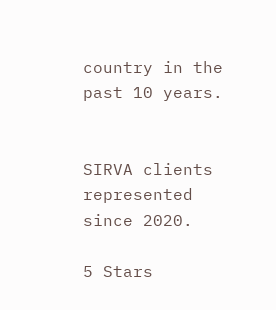country in the past 10 years.


SIRVA clients represented since 2020.

5 Stars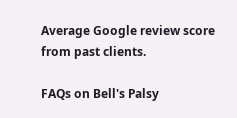Average Google review score from past clients.

FAQs on Bell's Palsy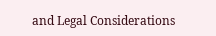and Legal Considerations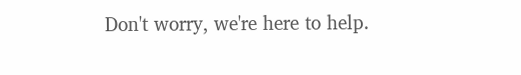Don't worry, we're here to help.